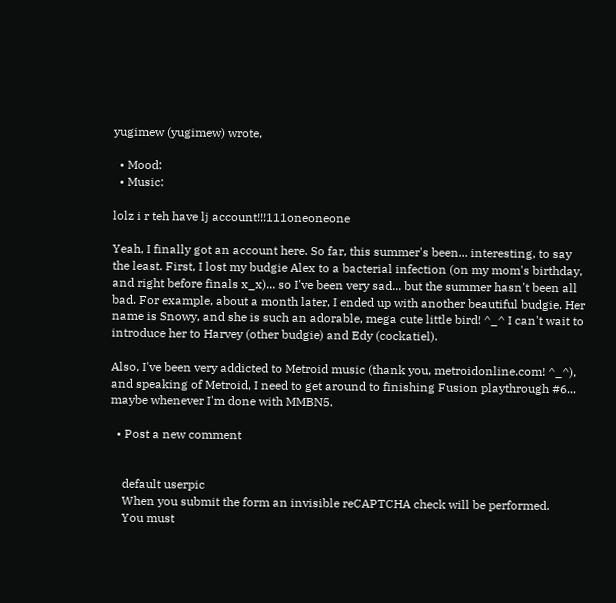yugimew (yugimew) wrote,

  • Mood:
  • Music:

lolz i r teh have lj account!!!111oneoneone

Yeah, I finally got an account here. So far, this summer's been... interesting, to say the least. First, I lost my budgie Alex to a bacterial infection (on my mom's birthday, and right before finals x_x)... so I've been very sad... but the summer hasn't been all bad. For example, about a month later, I ended up with another beautiful budgie. Her name is Snowy, and she is such an adorable, mega cute little bird! ^_^ I can't wait to introduce her to Harvey (other budgie) and Edy (cockatiel).

Also, I've been very addicted to Metroid music (thank you, metroidonline.com! ^_^), and speaking of Metroid, I need to get around to finishing Fusion playthrough #6... maybe whenever I'm done with MMBN5.

  • Post a new comment


    default userpic
    When you submit the form an invisible reCAPTCHA check will be performed.
    You must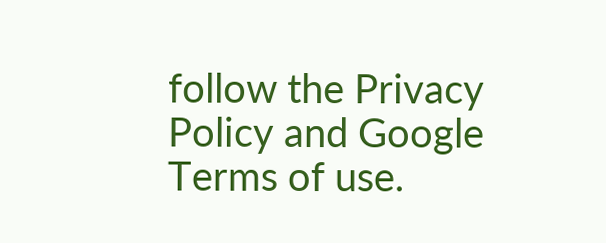follow the Privacy Policy and Google Terms of use.